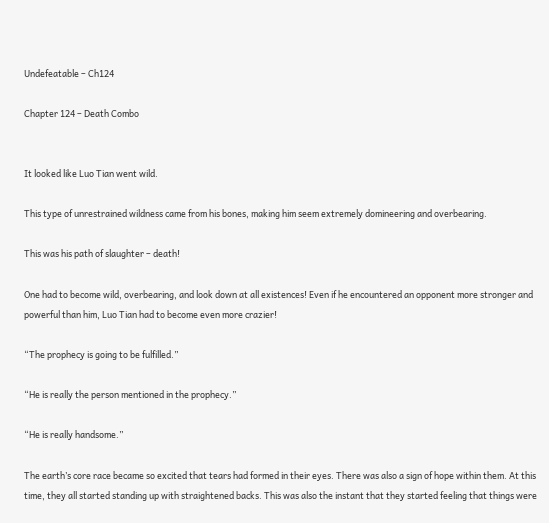Undefeatable – Ch124

Chapter 124 – Death Combo


It looked like Luo Tian went wild.

This type of unrestrained wildness came from his bones, making him seem extremely domineering and overbearing.

This was his path of slaughter – death!

One had to become wild, overbearing, and look down at all existences! Even if he encountered an opponent more stronger and powerful than him, Luo Tian had to become even more crazier!

“The prophecy is going to be fulfilled.”

“He is really the person mentioned in the prophecy.”

“He is really handsome.”

The earth’s core race became so excited that tears had formed in their eyes. There was also a sign of hope within them. At this time, they all started standing up with straightened backs. This was also the instant that they started feeling that things were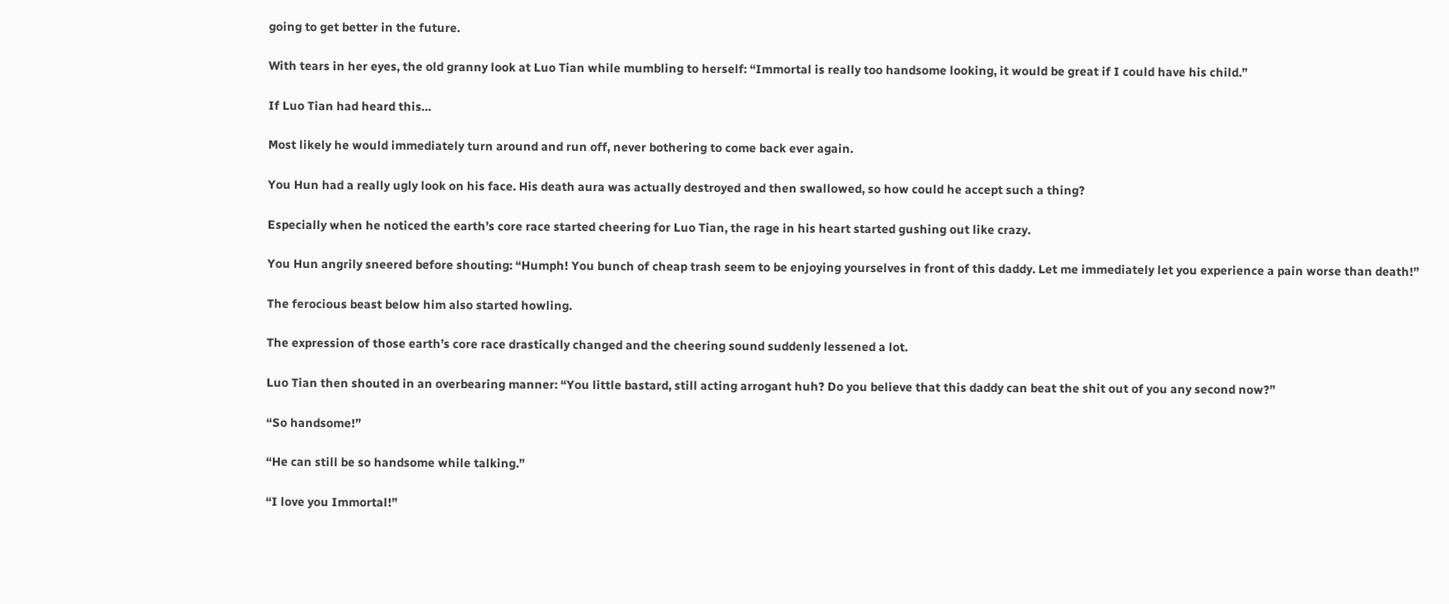going to get better in the future.

With tears in her eyes, the old granny look at Luo Tian while mumbling to herself: “Immortal is really too handsome looking, it would be great if I could have his child.”

If Luo Tian had heard this…

Most likely he would immediately turn around and run off, never bothering to come back ever again.

You Hun had a really ugly look on his face. His death aura was actually destroyed and then swallowed, so how could he accept such a thing?

Especially when he noticed the earth’s core race started cheering for Luo Tian, the rage in his heart started gushing out like crazy.

You Hun angrily sneered before shouting: “Humph! You bunch of cheap trash seem to be enjoying yourselves in front of this daddy. Let me immediately let you experience a pain worse than death!”

The ferocious beast below him also started howling.

The expression of those earth’s core race drastically changed and the cheering sound suddenly lessened a lot.

Luo Tian then shouted in an overbearing manner: “You little bastard, still acting arrogant huh? Do you believe that this daddy can beat the shit out of you any second now?”

“So handsome!”

“He can still be so handsome while talking.”

“I love you Immortal!”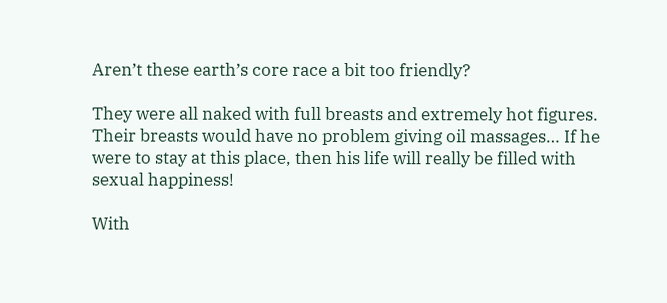Aren’t these earth’s core race a bit too friendly?

They were all naked with full breasts and extremely hot figures. Their breasts would have no problem giving oil massages… If he were to stay at this place, then his life will really be filled with sexual happiness!

With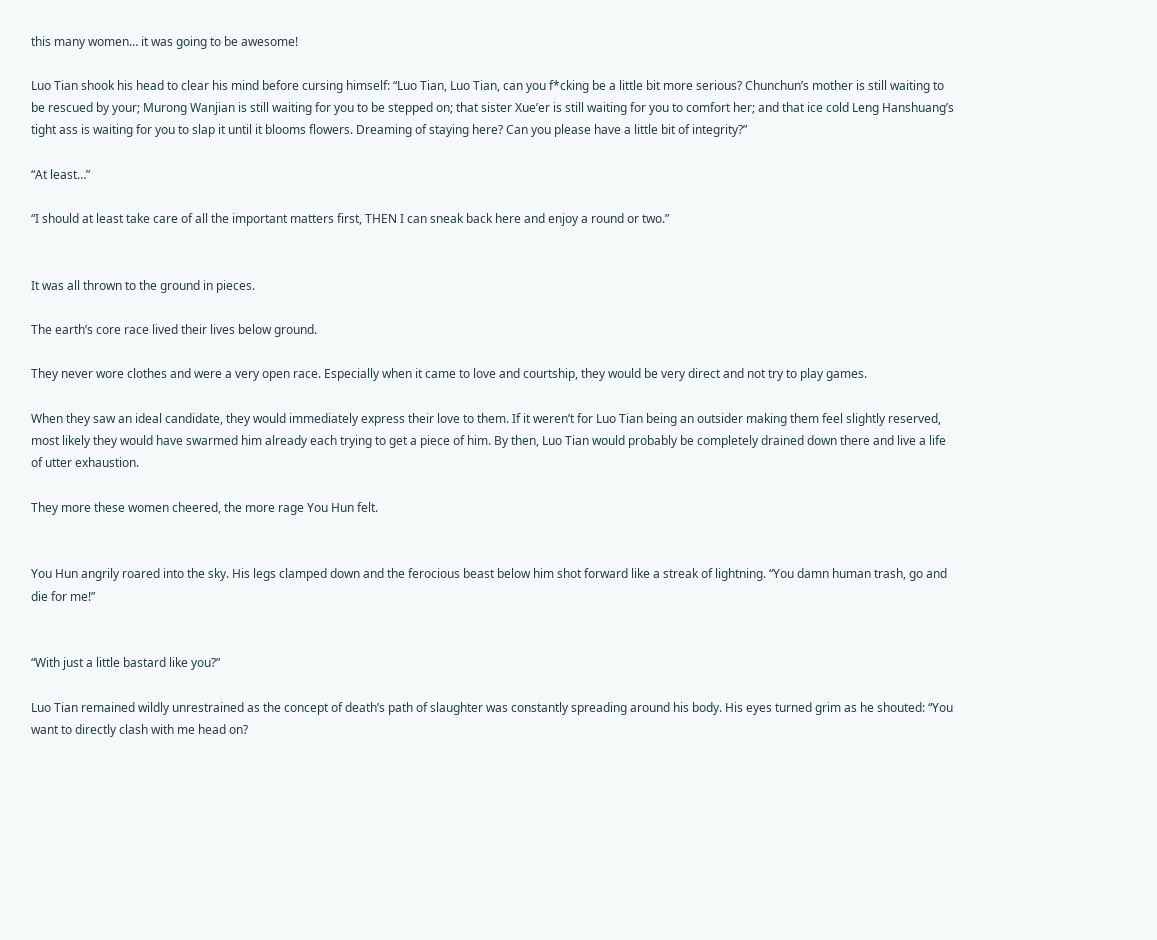this many women… it was going to be awesome!

Luo Tian shook his head to clear his mind before cursing himself: “Luo Tian, Luo Tian, can you f*cking be a little bit more serious? Chunchun’s mother is still waiting to be rescued by your; Murong Wanjian is still waiting for you to be stepped on; that sister Xue’er is still waiting for you to comfort her; and that ice cold Leng Hanshuang’s tight ass is waiting for you to slap it until it blooms flowers. Dreaming of staying here? Can you please have a little bit of integrity?”

“At least…”

“I should at least take care of all the important matters first, THEN I can sneak back here and enjoy a round or two.”


It was all thrown to the ground in pieces.

The earth’s core race lived their lives below ground.

They never wore clothes and were a very open race. Especially when it came to love and courtship, they would be very direct and not try to play games.

When they saw an ideal candidate, they would immediately express their love to them. If it weren’t for Luo Tian being an outsider making them feel slightly reserved, most likely they would have swarmed him already each trying to get a piece of him. By then, Luo Tian would probably be completely drained down there and live a life of utter exhaustion.

They more these women cheered, the more rage You Hun felt.


You Hun angrily roared into the sky. His legs clamped down and the ferocious beast below him shot forward like a streak of lightning. “You damn human trash, go and die for me!”


“With just a little bastard like you?”

Luo Tian remained wildly unrestrained as the concept of death’s path of slaughter was constantly spreading around his body. His eyes turned grim as he shouted: “You want to directly clash with me head on?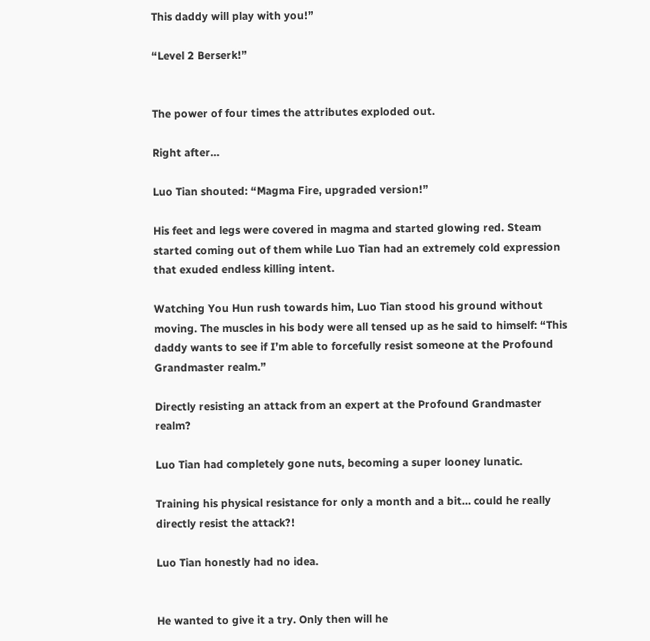This daddy will play with you!”

“Level 2 Berserk!”


The power of four times the attributes exploded out.

Right after…

Luo Tian shouted: “Magma Fire, upgraded version!”

His feet and legs were covered in magma and started glowing red. Steam started coming out of them while Luo Tian had an extremely cold expression that exuded endless killing intent.

Watching You Hun rush towards him, Luo Tian stood his ground without moving. The muscles in his body were all tensed up as he said to himself: “This daddy wants to see if I’m able to forcefully resist someone at the Profound Grandmaster realm.”

Directly resisting an attack from an expert at the Profound Grandmaster realm?

Luo Tian had completely gone nuts, becoming a super looney lunatic.

Training his physical resistance for only a month and a bit… could he really directly resist the attack?!

Luo Tian honestly had no idea.


He wanted to give it a try. Only then will he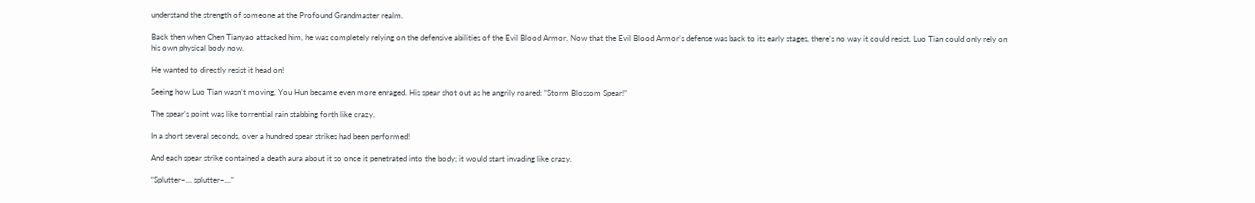understand the strength of someone at the Profound Grandmaster realm.

Back then when Chen Tianyao attacked him, he was completely relying on the defensive abilities of the Evil Blood Armor. Now that the Evil Blood Armor’s defense was back to its early stages, there’s no way it could resist. Luo Tian could only rely on his own physical body now.

He wanted to directly resist it head on!

Seeing how Luo Tian wasn’t moving, You Hun became even more enraged. His spear shot out as he angrily roared: “Storm Blossom Spear!”

The spear’s point was like torrential rain stabbing forth like crazy.

In a short several seconds, over a hundred spear strikes had been performed!

And each spear strike contained a death aura about it so once it penetrated into the body; it would start invading like crazy.

“Splutter~… splutter~…”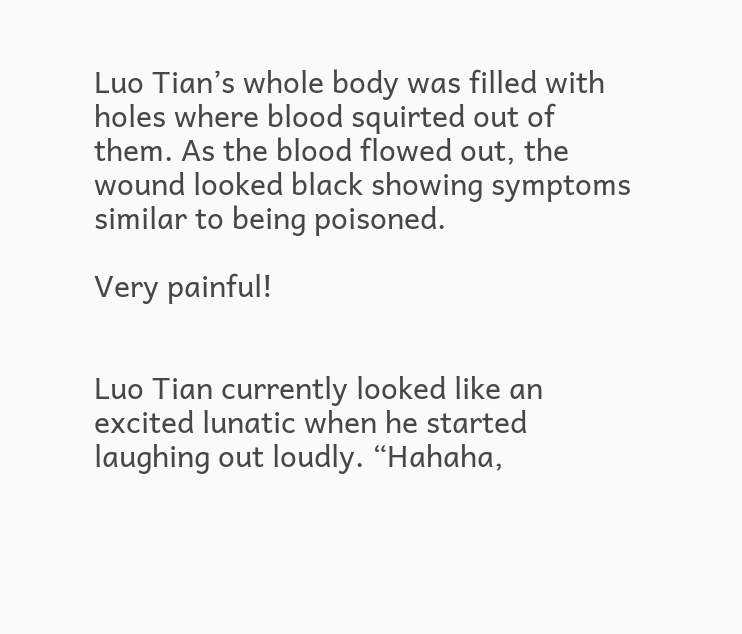Luo Tian’s whole body was filled with holes where blood squirted out of them. As the blood flowed out, the wound looked black showing symptoms similar to being poisoned.

Very painful!


Luo Tian currently looked like an excited lunatic when he started laughing out loudly. “Hahaha,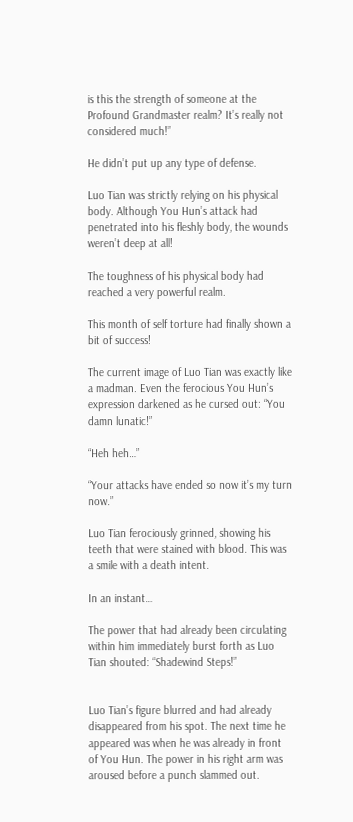is this the strength of someone at the Profound Grandmaster realm? It’s really not considered much!”

He didn’t put up any type of defense.

Luo Tian was strictly relying on his physical body. Although You Hun’s attack had penetrated into his fleshly body, the wounds weren’t deep at all!

The toughness of his physical body had reached a very powerful realm.

This month of self torture had finally shown a bit of success!

The current image of Luo Tian was exactly like a madman. Even the ferocious You Hun’s expression darkened as he cursed out: “You damn lunatic!”

“Heh heh…”

“Your attacks have ended so now it’s my turn now.”

Luo Tian ferociously grinned, showing his teeth that were stained with blood. This was a smile with a death intent.

In an instant…

The power that had already been circulating within him immediately burst forth as Luo Tian shouted: “Shadewind Steps!”


Luo Tian’s figure blurred and had already disappeared from his spot. The next time he appeared was when he was already in front of You Hun. The power in his right arm was aroused before a punch slammed out.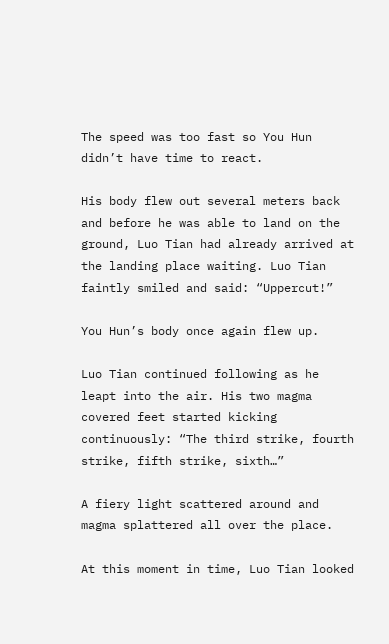The speed was too fast so You Hun didn’t have time to react.

His body flew out several meters back and before he was able to land on the ground, Luo Tian had already arrived at the landing place waiting. Luo Tian faintly smiled and said: “Uppercut!”

You Hun’s body once again flew up.

Luo Tian continued following as he leapt into the air. His two magma covered feet started kicking continuously: “The third strike, fourth strike, fifth strike, sixth…”

A fiery light scattered around and magma splattered all over the place.

At this moment in time, Luo Tian looked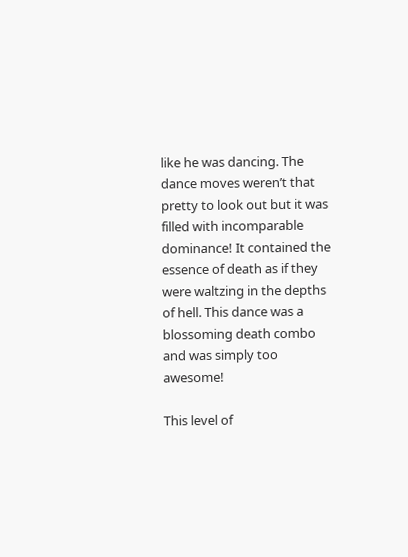like he was dancing. The dance moves weren’t that pretty to look out but it was filled with incomparable dominance! It contained the essence of death as if they were waltzing in the depths of hell. This dance was a blossoming death combo and was simply too awesome!

This level of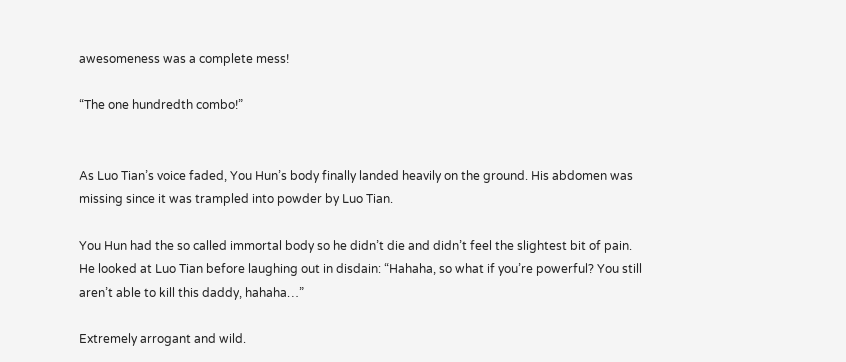awesomeness was a complete mess!

“The one hundredth combo!”


As Luo Tian’s voice faded, You Hun’s body finally landed heavily on the ground. His abdomen was missing since it was trampled into powder by Luo Tian.

You Hun had the so called immortal body so he didn’t die and didn’t feel the slightest bit of pain. He looked at Luo Tian before laughing out in disdain: “Hahaha, so what if you’re powerful? You still aren’t able to kill this daddy, hahaha…”

Extremely arrogant and wild.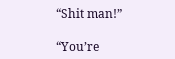“Shit man!”

“You’re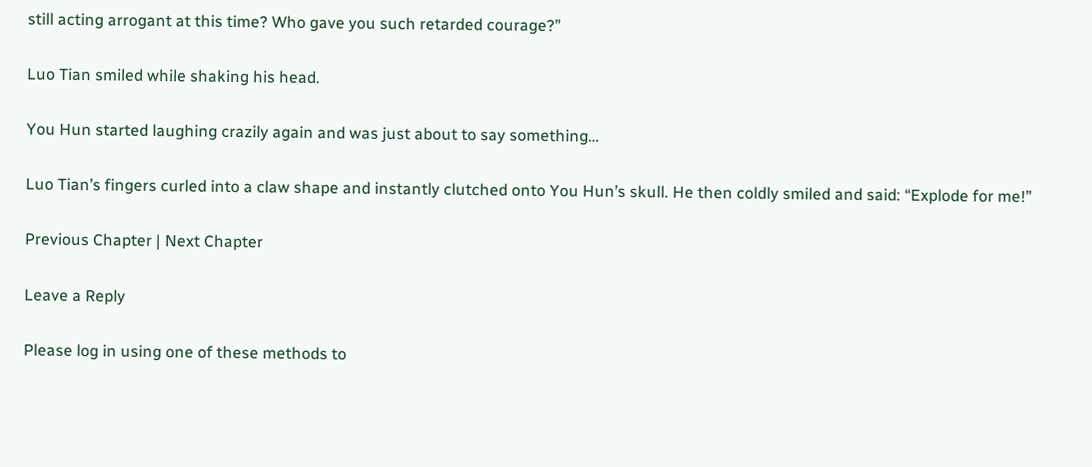still acting arrogant at this time? Who gave you such retarded courage?”

Luo Tian smiled while shaking his head.

You Hun started laughing crazily again and was just about to say something…

Luo Tian’s fingers curled into a claw shape and instantly clutched onto You Hun’s skull. He then coldly smiled and said: “Explode for me!”

Previous Chapter | Next Chapter

Leave a Reply

Please log in using one of these methods to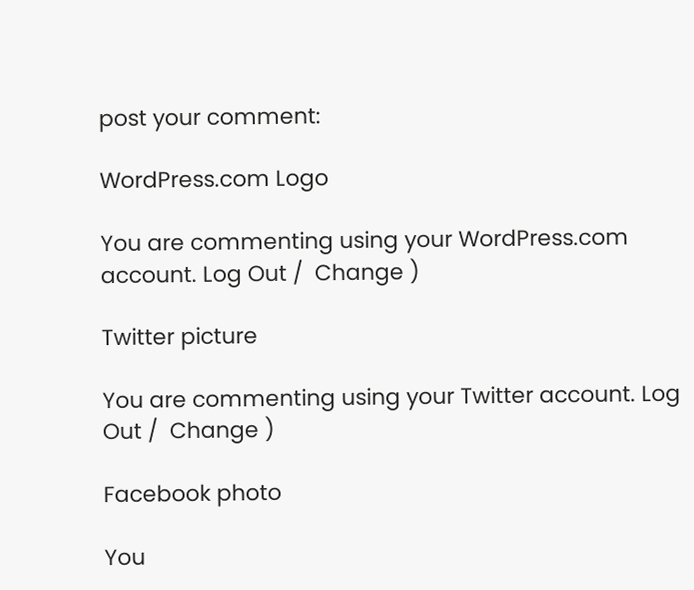post your comment:

WordPress.com Logo

You are commenting using your WordPress.com account. Log Out /  Change )

Twitter picture

You are commenting using your Twitter account. Log Out /  Change )

Facebook photo

You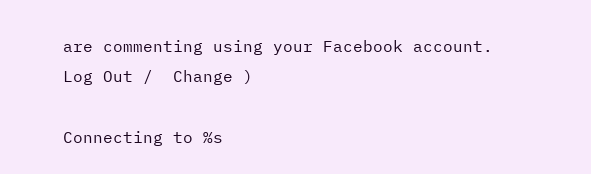are commenting using your Facebook account. Log Out /  Change )

Connecting to %s